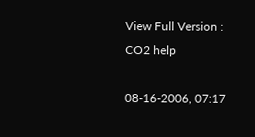View Full Version : CO2 help

08-16-2006, 07:17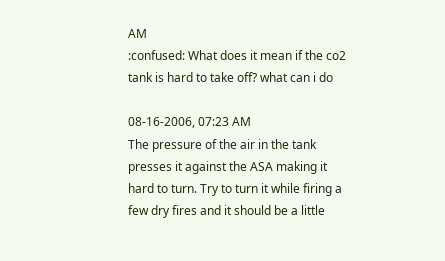AM
:confused: What does it mean if the co2 tank is hard to take off? what can i do

08-16-2006, 07:23 AM
The pressure of the air in the tank presses it against the ASA making it hard to turn. Try to turn it while firing a few dry fires and it should be a little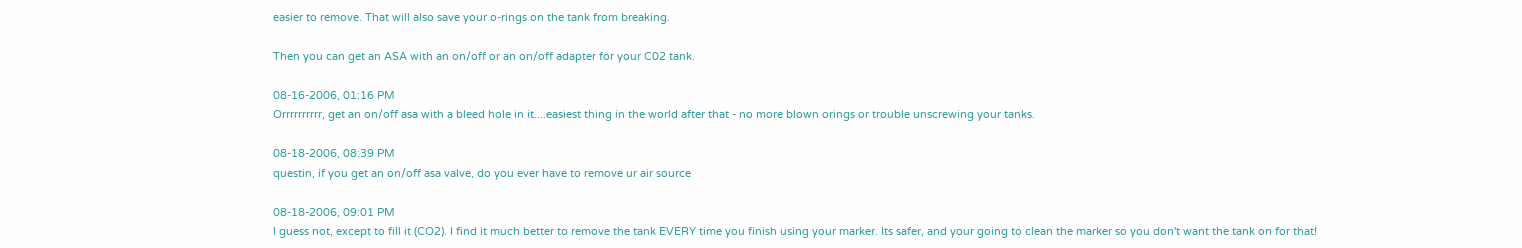easier to remove. That will also save your o-rings on the tank from breaking.

Then you can get an ASA with an on/off or an on/off adapter for your C02 tank.

08-16-2006, 01:16 PM
Orrrrrrrrrr, get an on/off asa with a bleed hole in it....easiest thing in the world after that - no more blown orings or trouble unscrewing your tanks.

08-18-2006, 08:39 PM
questin, if you get an on/off asa valve, do you ever have to remove ur air source

08-18-2006, 09:01 PM
I guess not, except to fill it (CO2). I find it much better to remove the tank EVERY time you finish using your marker. Its safer, and your going to clean the marker so you don't want the tank on for that!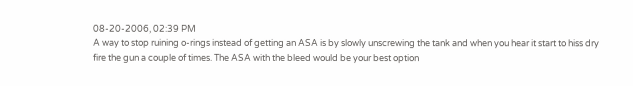08-20-2006, 02:39 PM
A way to stop ruining o-rings instead of getting an ASA is by slowly unscrewing the tank and when you hear it start to hiss dry fire the gun a couple of times. The ASA with the bleed would be your best option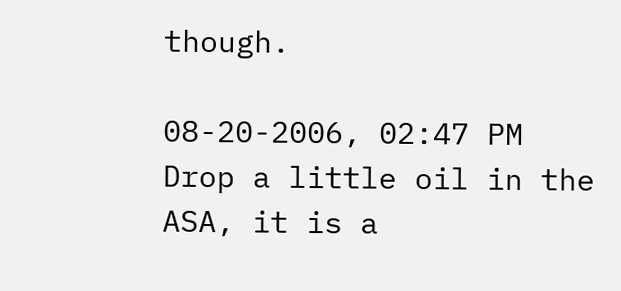though.

08-20-2006, 02:47 PM
Drop a little oil in the ASA, it is a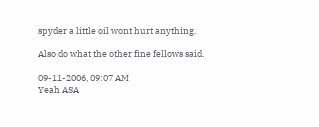spyder a little oil wont hurt anything.

Also do what the other fine fellows said.

09-11-2006, 09:07 AM
Yeah ASA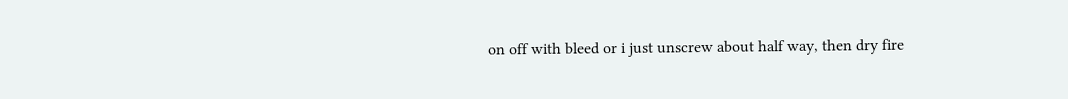on off with bleed or i just unscrew about half way, then dry fire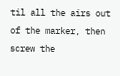til all the airs out of the marker, then screw the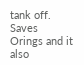tank off. Saves Orings and it also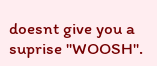doesnt give you a suprise "WOOSH".